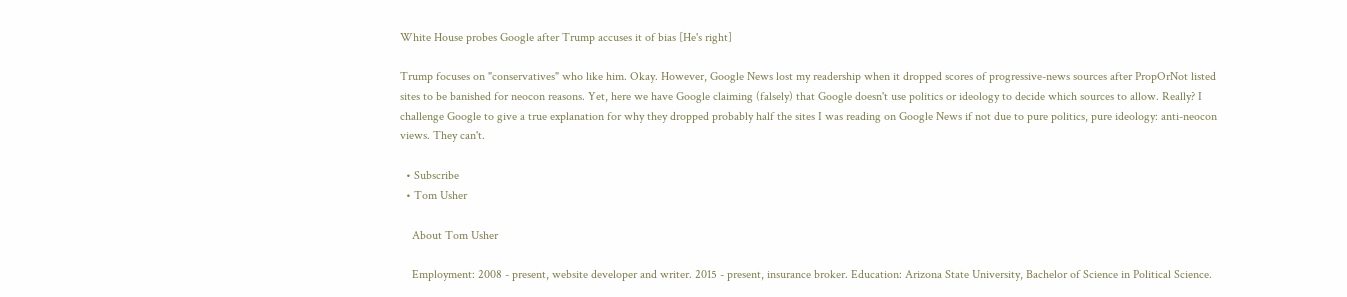White House probes Google after Trump accuses it of bias [He's right]

Trump focuses on "conservatives" who like him. Okay. However, Google News lost my readership when it dropped scores of progressive-news sources after PropOrNot listed sites to be banished for neocon reasons. Yet, here we have Google claiming (falsely) that Google doesn't use politics or ideology to decide which sources to allow. Really? I challenge Google to give a true explanation for why they dropped probably half the sites I was reading on Google News if not due to pure politics, pure ideology: anti-neocon views. They can't.

  • Subscribe
  • Tom Usher

    About Tom Usher

    Employment: 2008 - present, website developer and writer. 2015 - present, insurance broker. Education: Arizona State University, Bachelor of Science in Political Science.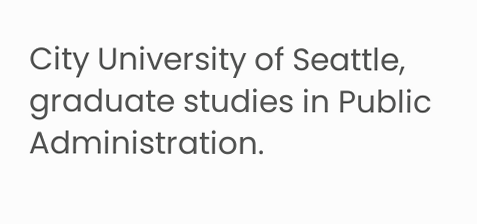City University of Seattle, graduate studies in Public Administration.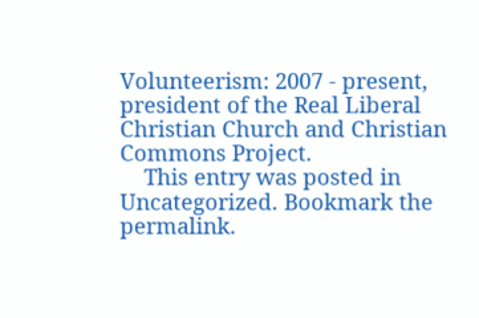Volunteerism: 2007 - present, president of the Real Liberal Christian Church and Christian Commons Project.
    This entry was posted in Uncategorized. Bookmark the permalink.